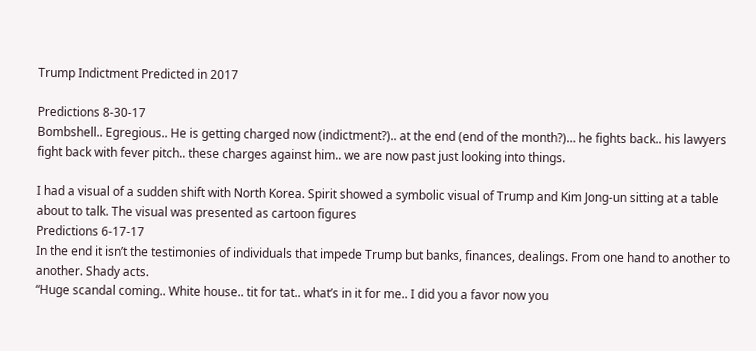Trump Indictment Predicted in 2017

Predictions 8-30-17
Bombshell.. Egregious.. He is getting charged now (indictment?).. at the end (end of the month?)… he fights back.. his lawyers fight back with fever pitch.. these charges against him.. we are now past just looking into things.

I had a visual of a sudden shift with North Korea. Spirit showed a symbolic visual of Trump and Kim Jong-un sitting at a table about to talk. The visual was presented as cartoon figures
Predictions 6-17-17
In the end it isn’t the testimonies of individuals that impede Trump but banks, finances, dealings. From one hand to another to another. Shady acts.
“Huge scandal coming.. White house.. tit for tat.. what’s in it for me.. I did you a favor now you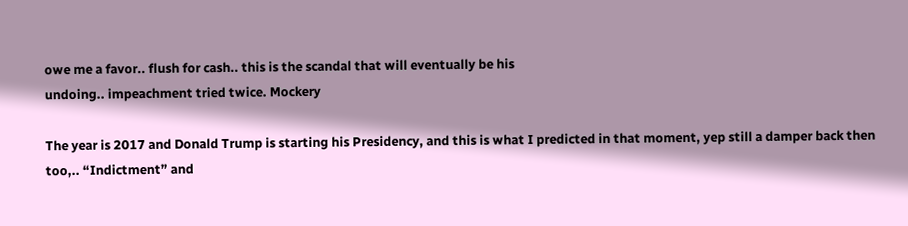owe me a favor.. flush for cash.. this is the scandal that will eventually be his
undoing.. impeachment tried twice. Mockery

The year is 2017 and Donald Trump is starting his Presidency, and this is what I predicted in that moment, yep still a damper back then too,.. “Indictment” and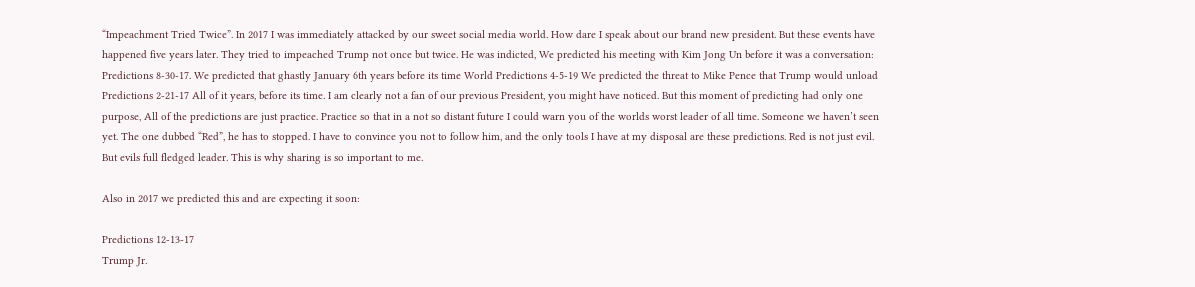“Impeachment Tried Twice”. In 2017 I was immediately attacked by our sweet social media world. How dare I speak about our brand new president. But these events have happened five years later. They tried to impeached Trump not once but twice. He was indicted, We predicted his meeting with Kim Jong Un before it was a conversation: Predictions 8-30-17. We predicted that ghastly January 6th years before its time World Predictions 4-5-19 We predicted the threat to Mike Pence that Trump would unload Predictions 2-21-17 All of it years, before its time. I am clearly not a fan of our previous President, you might have noticed. But this moment of predicting had only one purpose, All of the predictions are just practice. Practice so that in a not so distant future I could warn you of the worlds worst leader of all time. Someone we haven’t seen yet. The one dubbed “Red”, he has to stopped. I have to convince you not to follow him, and the only tools I have at my disposal are these predictions. Red is not just evil. But evils full fledged leader. This is why sharing is so important to me.

Also in 2017 we predicted this and are expecting it soon:

Predictions 12-13-17
Trump Jr.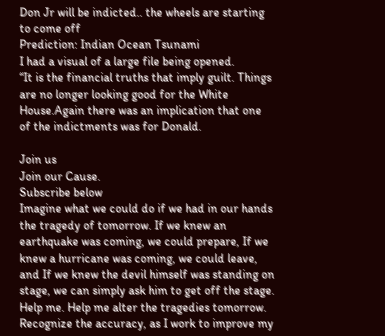Don Jr will be indicted.. the wheels are starting to come off
Prediction: Indian Ocean Tsunami
I had a visual of a large file being opened.
“It is the financial truths that imply guilt. Things are no longer looking good for the White House.Again there was an implication that one of the indictments was for Donald.

Join us
Join our Cause.
Subscribe below
Imagine what we could do if we had in our hands the tragedy of tomorrow. If we knew an earthquake was coming, we could prepare, If we knew a hurricane was coming, we could leave, and If we knew the devil himself was standing on stage, we can simply ask him to get off the stage. Help me. Help me alter the tragedies tomorrow. Recognize the accuracy, as I work to improve my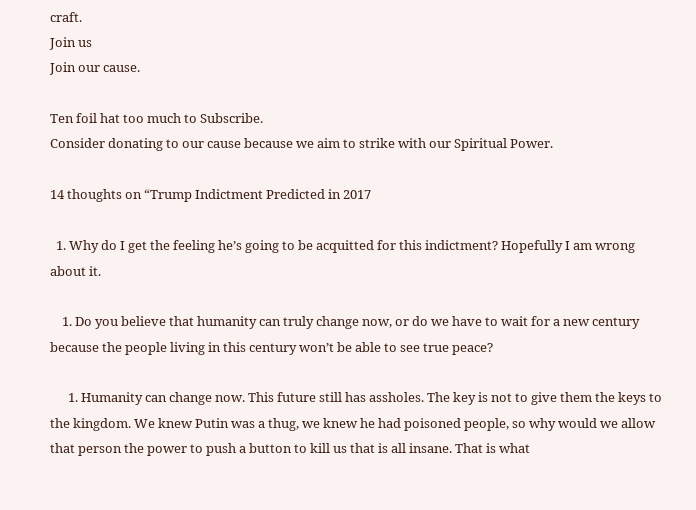craft.
Join us
Join our cause.

Ten foil hat too much to Subscribe.
Consider donating to our cause because we aim to strike with our Spiritual Power.

14 thoughts on “Trump Indictment Predicted in 2017

  1. Why do I get the feeling he’s going to be acquitted for this indictment? Hopefully I am wrong about it.

    1. Do you believe that humanity can truly change now, or do we have to wait for a new century because the people living in this century won’t be able to see true peace?

      1. Humanity can change now. This future still has assholes. The key is not to give them the keys to the kingdom. We knew Putin was a thug, we knew he had poisoned people, so why would we allow that person the power to push a button to kill us that is all insane. That is what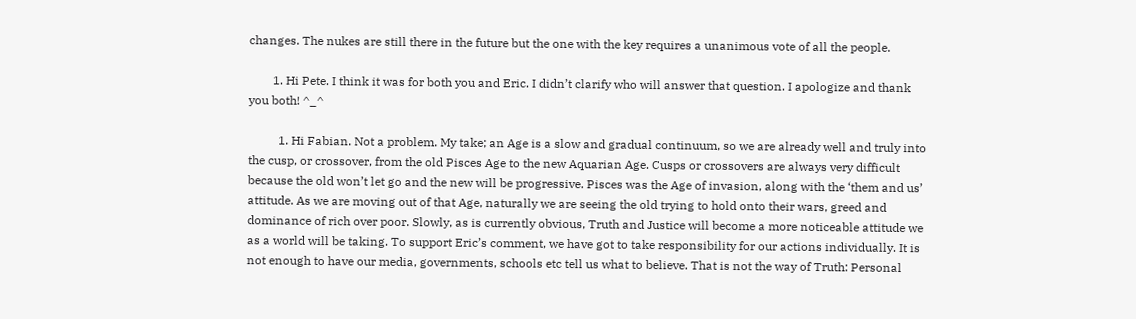changes. The nukes are still there in the future but the one with the key requires a unanimous vote of all the people.

        1. Hi Pete. I think it was for both you and Eric. I didn’t clarify who will answer that question. I apologize and thank you both! ^_^

          1. Hi Fabian. Not a problem. My take; an Age is a slow and gradual continuum, so we are already well and truly into the cusp, or crossover, from the old Pisces Age to the new Aquarian Age. Cusps or crossovers are always very difficult because the old won’t let go and the new will be progressive. Pisces was the Age of invasion, along with the ‘them and us’ attitude. As we are moving out of that Age, naturally we are seeing the old trying to hold onto their wars, greed and dominance of rich over poor. Slowly, as is currently obvious, Truth and Justice will become a more noticeable attitude we as a world will be taking. To support Eric’s comment, we have got to take responsibility for our actions individually. It is not enough to have our media, governments, schools etc tell us what to believe. That is not the way of Truth: Personal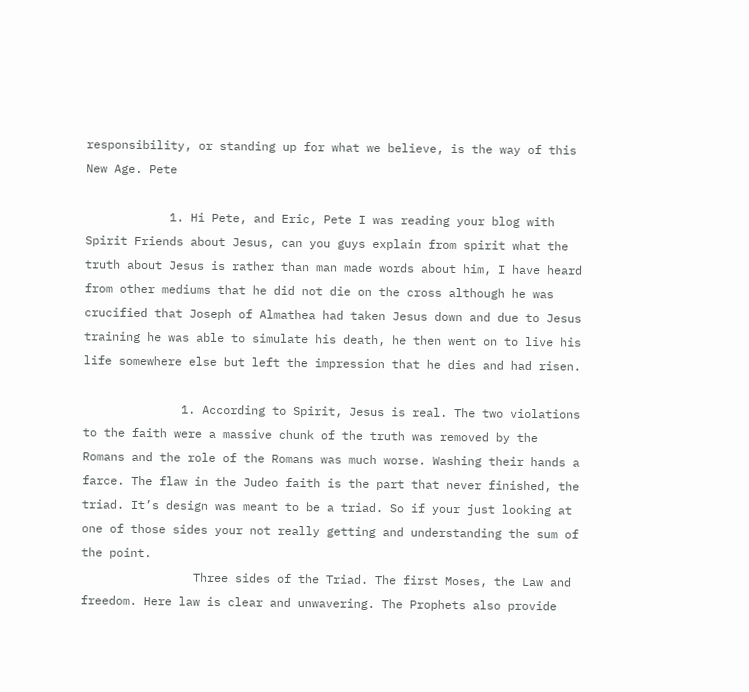responsibility, or standing up for what we believe, is the way of this New Age. Pete

            1. Hi Pete, and Eric, Pete I was reading your blog with Spirit Friends about Jesus, can you guys explain from spirit what the truth about Jesus is rather than man made words about him, I have heard from other mediums that he did not die on the cross although he was crucified that Joseph of Almathea had taken Jesus down and due to Jesus training he was able to simulate his death, he then went on to live his life somewhere else but left the impression that he dies and had risen.

              1. According to Spirit, Jesus is real. The two violations to the faith were a massive chunk of the truth was removed by the Romans and the role of the Romans was much worse. Washing their hands a farce. The flaw in the Judeo faith is the part that never finished, the triad. It’s design was meant to be a triad. So if your just looking at one of those sides your not really getting and understanding the sum of the point.
                Three sides of the Triad. The first Moses, the Law and freedom. Here law is clear and unwavering. The Prophets also provide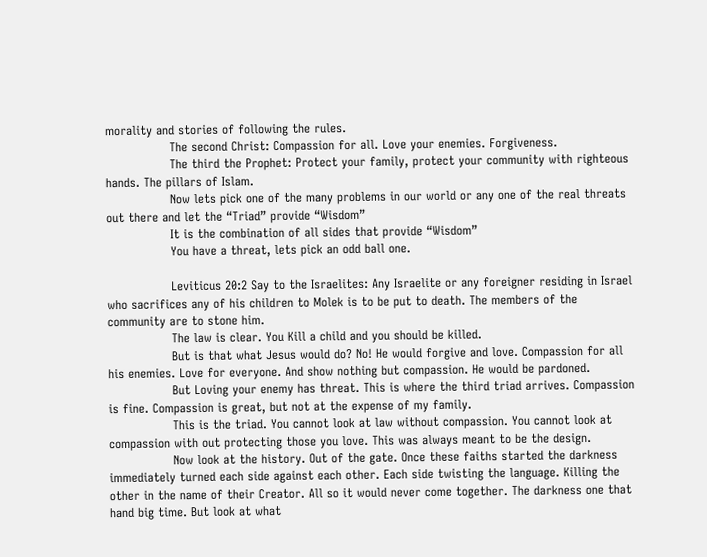morality and stories of following the rules.
                The second Christ: Compassion for all. Love your enemies. Forgiveness.
                The third the Prophet: Protect your family, protect your community with righteous hands. The pillars of Islam.
                Now lets pick one of the many problems in our world or any one of the real threats out there and let the “Triad” provide “Wisdom”
                It is the combination of all sides that provide “Wisdom”
                You have a threat, lets pick an odd ball one.

                Leviticus 20:2 Say to the Israelites: Any Israelite or any foreigner residing in Israel who sacrifices any of his children to Molek is to be put to death. The members of the community are to stone him.
                The law is clear. You Kill a child and you should be killed.
                But is that what Jesus would do? No! He would forgive and love. Compassion for all his enemies. Love for everyone. And show nothing but compassion. He would be pardoned.
                But Loving your enemy has threat. This is where the third triad arrives. Compassion is fine. Compassion is great, but not at the expense of my family.
                This is the triad. You cannot look at law without compassion. You cannot look at compassion with out protecting those you love. This was always meant to be the design.
                Now look at the history. Out of the gate. Once these faiths started the darkness immediately turned each side against each other. Each side twisting the language. Killing the other in the name of their Creator. All so it would never come together. The darkness one that hand big time. But look at what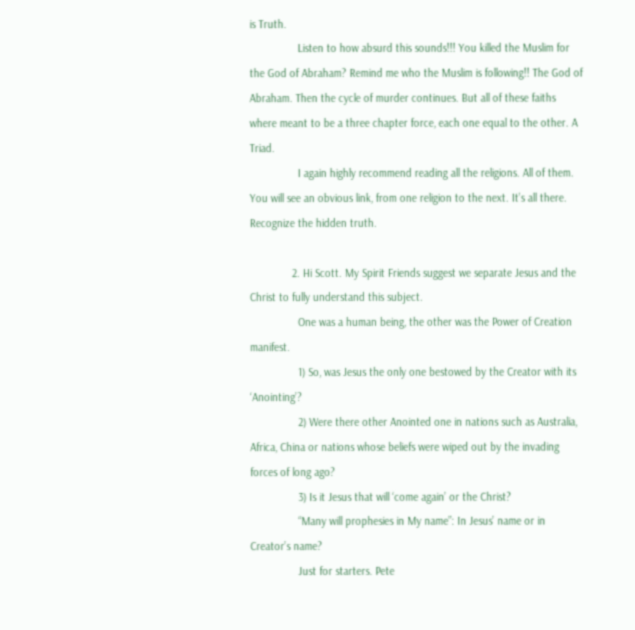is Truth.
                Listen to how absurd this sounds!!! You killed the Muslim for the God of Abraham? Remind me who the Muslim is following!! The God of Abraham. Then the cycle of murder continues. But all of these faiths where meant to be a three chapter force, each one equal to the other. A Triad.
                I again highly recommend reading all the religions. All of them. You will see an obvious link, from one religion to the next. It’s all there. Recognize the hidden truth.

              2. Hi Scott. My Spirit Friends suggest we separate Jesus and the Christ to fully understand this subject.
                One was a human being, the other was the Power of Creation manifest.
                1) So, was Jesus the only one bestowed by the Creator with its ‘Anointing’?
                2) Were there other Anointed one in nations such as Australia, Africa, China or nations whose beliefs were wiped out by the invading forces of long ago?
                3) Is it Jesus that will ‘come again’ or the Christ?
                “Many will prophesies in My name”: In Jesus’ name or in Creator’s name?
                Just for starters. Pete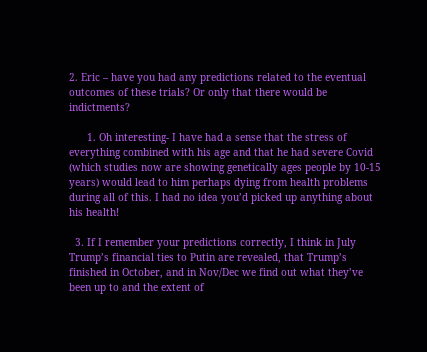2. Eric – have you had any predictions related to the eventual outcomes of these trials? Or only that there would be indictments?

      1. Oh interesting- I have had a sense that the stress of everything combined with his age and that he had severe Covid (which studies now are showing genetically ages people by 10-15 years) would lead to him perhaps dying from health problems during all of this. I had no idea you’d picked up anything about his health!

  3. If I remember your predictions correctly, I think in July Trump’s financial ties to Putin are revealed, that Trump’s finished in October, and in Nov/Dec we find out what they’ve been up to and the extent of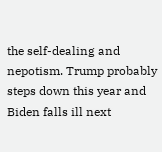the self-dealing and nepotism. Trump probably steps down this year and Biden falls ill next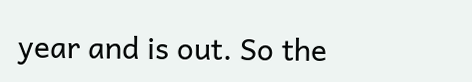year and is out. So the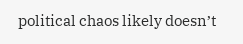political chaos likely doesn’t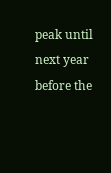peak until next year before the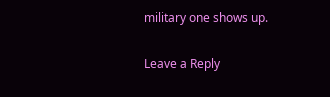military one shows up.

Leave a Reply